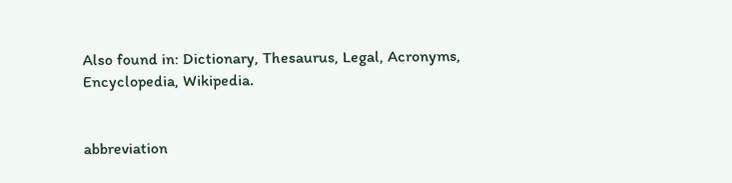Also found in: Dictionary, Thesaurus, Legal, Acronyms, Encyclopedia, Wikipedia.


abbreviation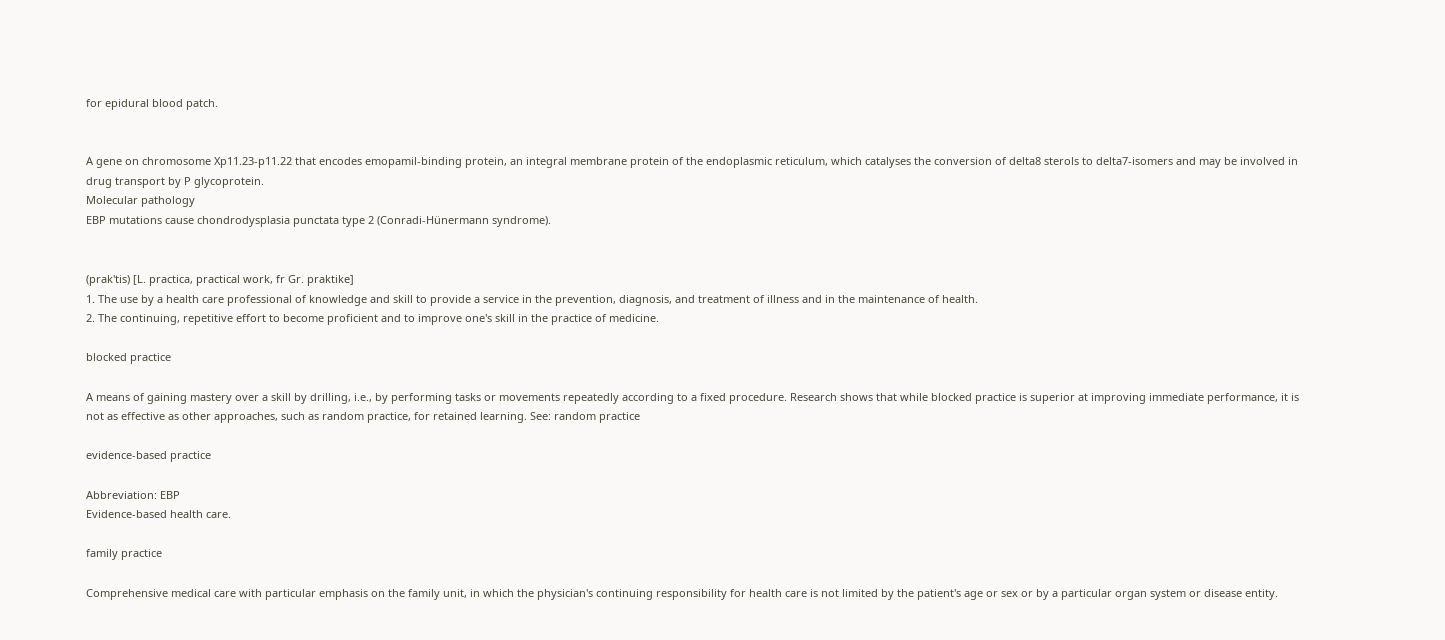for epidural blood patch.


A gene on chromosome Xp11.23-p11.22 that encodes emopamil-binding protein, an integral membrane protein of the endoplasmic reticulum, which catalyses the conversion of delta8 sterols to delta7-isomers and may be involved in drug transport by P glycoprotein.
Molecular pathology
EBP mutations cause chondrodysplasia punctata type 2 (Conradi-Hünermann syndrome).


(prak'tis) [L. practica, practical work, fr Gr. praktike]
1. The use by a health care professional of knowledge and skill to provide a service in the prevention, diagnosis, and treatment of illness and in the maintenance of health.
2. The continuing, repetitive effort to become proficient and to improve one's skill in the practice of medicine.

blocked practice

A means of gaining mastery over a skill by drilling, i.e., by performing tasks or movements repeatedly according to a fixed procedure. Research shows that while blocked practice is superior at improving immediate performance, it is not as effective as other approaches, such as random practice, for retained learning. See: random practice

evidence-based practice

Abbreviation: EBP
Evidence-based health care.

family practice

Comprehensive medical care with particular emphasis on the family unit, in which the physician's continuing responsibility for health care is not limited by the patient's age or sex or by a particular organ system or disease entity.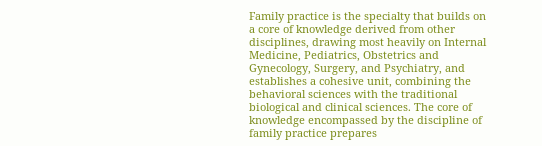Family practice is the specialty that builds on a core of knowledge derived from other disciplines, drawing most heavily on Internal Medicine, Pediatrics, Obstetrics and Gynecology, Surgery, and Psychiatry, and establishes a cohesive unit, combining the behavioral sciences with the traditional biological and clinical sciences. The core of knowledge encompassed by the discipline of family practice prepares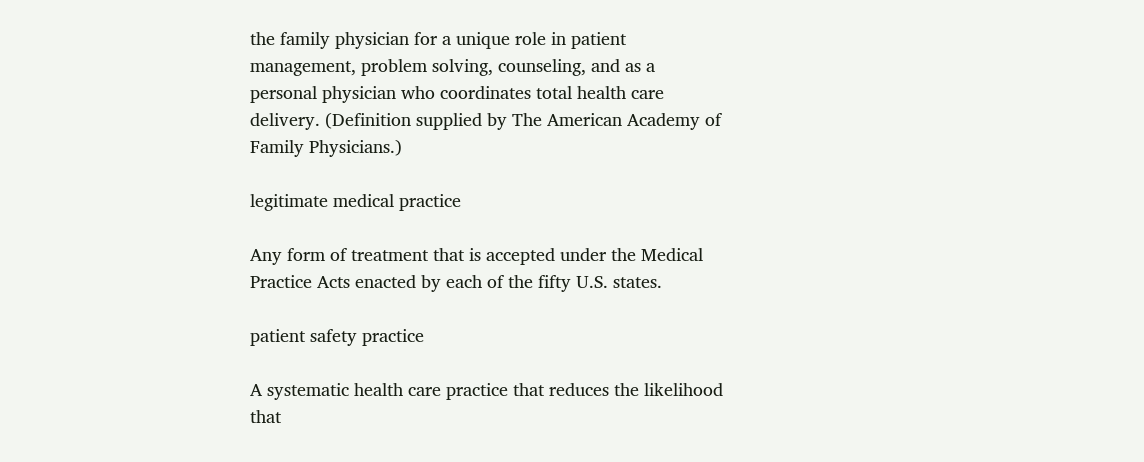the family physician for a unique role in patient management, problem solving, counseling, and as a personal physician who coordinates total health care delivery. (Definition supplied by The American Academy of Family Physicians.)

legitimate medical practice

Any form of treatment that is accepted under the Medical Practice Acts enacted by each of the fifty U.S. states.

patient safety practice

A systematic health care practice that reduces the likelihood that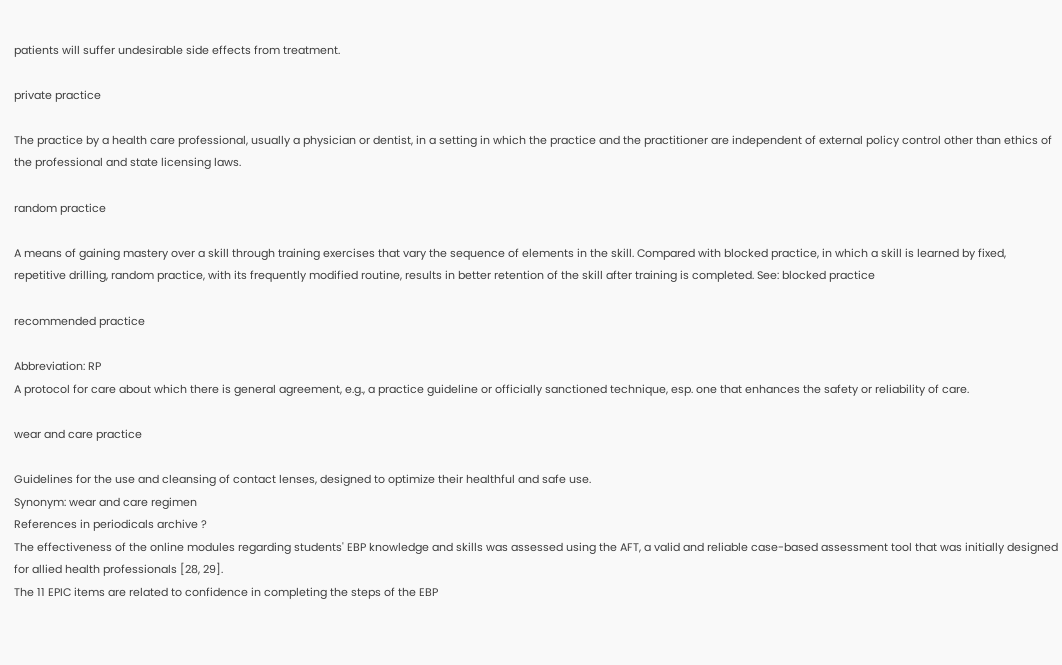patients will suffer undesirable side effects from treatment.

private practice

The practice by a health care professional, usually a physician or dentist, in a setting in which the practice and the practitioner are independent of external policy control other than ethics of the professional and state licensing laws.

random practice

A means of gaining mastery over a skill through training exercises that vary the sequence of elements in the skill. Compared with blocked practice, in which a skill is learned by fixed, repetitive drilling, random practice, with its frequently modified routine, results in better retention of the skill after training is completed. See: blocked practice

recommended practice

Abbreviation: RP
A protocol for care about which there is general agreement, e.g., a practice guideline or officially sanctioned technique, esp. one that enhances the safety or reliability of care.

wear and care practice

Guidelines for the use and cleansing of contact lenses, designed to optimize their healthful and safe use.
Synonym: wear and care regimen
References in periodicals archive ?
The effectiveness of the online modules regarding students' EBP knowledge and skills was assessed using the AFT, a valid and reliable case-based assessment tool that was initially designed for allied health professionals [28, 29].
The 11 EPIC items are related to confidence in completing the steps of the EBP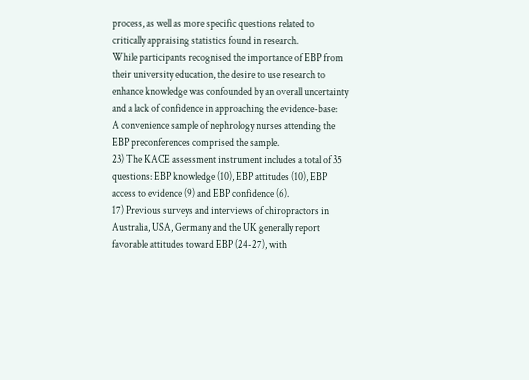process, as well as more specific questions related to critically appraising statistics found in research.
While participants recognised the importance of EBP from their university education, the desire to use research to enhance knowledge was confounded by an overall uncertainty and a lack of confidence in approaching the evidence-base:
A convenience sample of nephrology nurses attending the EBP preconferences comprised the sample.
23) The KACE assessment instrument includes a total of 35 questions: EBP knowledge (10), EBP attitudes (10), EBP access to evidence (9) and EBP confidence (6).
17) Previous surveys and interviews of chiropractors in Australia, USA, Germany and the UK generally report favorable attitudes toward EBP (24-27), with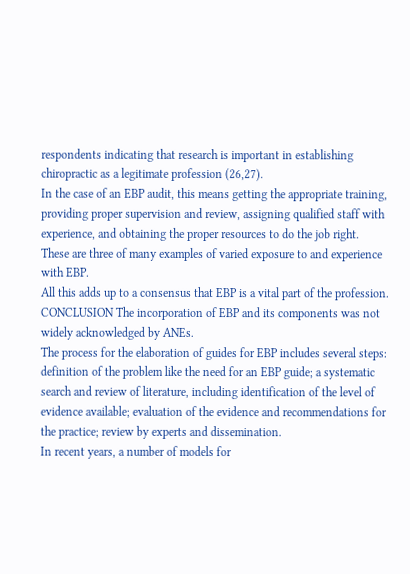respondents indicating that research is important in establishing chiropractic as a legitimate profession (26,27).
In the case of an EBP audit, this means getting the appropriate training, providing proper supervision and review, assigning qualified staff with experience, and obtaining the proper resources to do the job right.
These are three of many examples of varied exposure to and experience with EBP.
All this adds up to a consensus that EBP is a vital part of the profession.
CONCLUSION The incorporation of EBP and its components was not widely acknowledged by ANEs.
The process for the elaboration of guides for EBP includes several steps: definition of the problem like the need for an EBP guide; a systematic search and review of literature, including identification of the level of evidence available; evaluation of the evidence and recommendations for the practice; review by experts and dissemination.
In recent years, a number of models for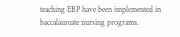teaching EBP have been implemented in baccalaureate nursing programs.